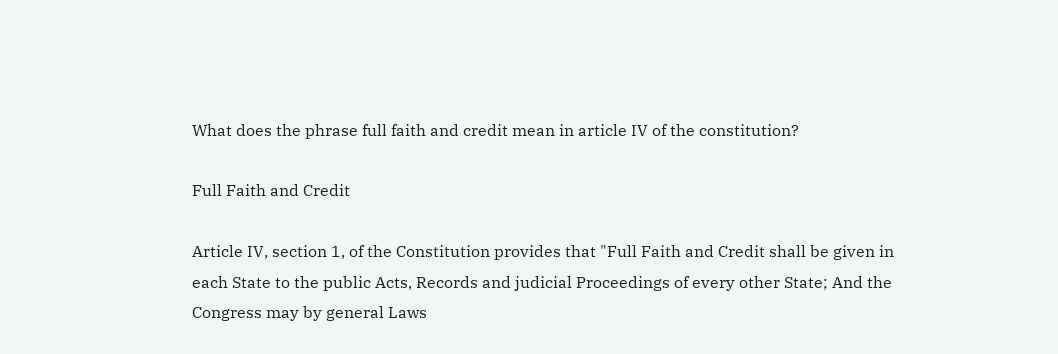What does the phrase full faith and credit mean in article IV of the constitution?

Full Faith and Credit

Article IV, section 1, of the Constitution provides that "Full Faith and Credit shall be given in each State to the public Acts, Records and judicial Proceedings of every other State; And the Congress may by general Laws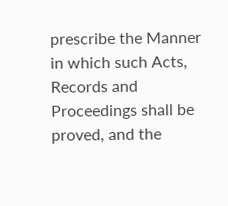prescribe the Manner in which such Acts, Records and Proceedings shall be proved, and the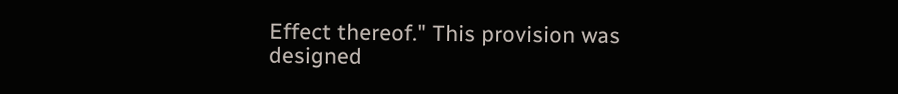Effect thereof." This provision was designed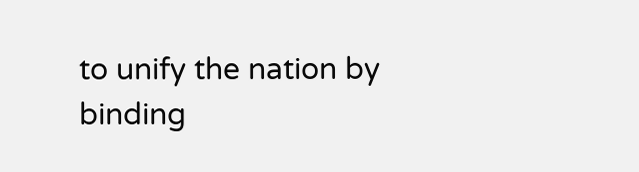to unify the nation by binding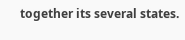together its several states.